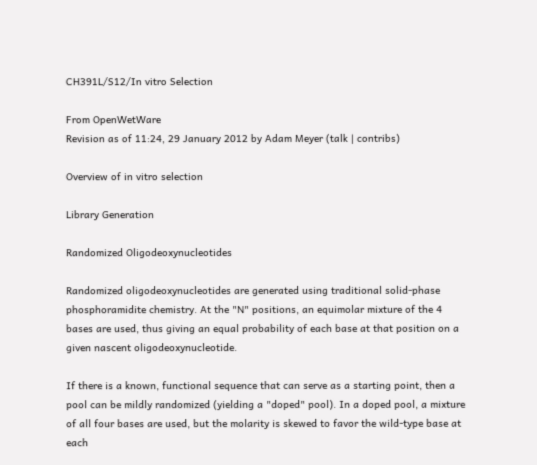CH391L/S12/In vitro Selection

From OpenWetWare
Revision as of 11:24, 29 January 2012 by Adam Meyer (talk | contribs)

Overview of in vitro selection

Library Generation

Randomized Oligodeoxynucleotides

Randomized oligodeoxynucleotides are generated using traditional solid-phase phosphoramidite chemistry. At the "N" positions, an equimolar mixture of the 4 bases are used, thus giving an equal probability of each base at that position on a given nascent oligodeoxynucleotide.

If there is a known, functional sequence that can serve as a starting point, then a pool can be mildly randomized (yielding a "doped" pool). In a doped pool, a mixture of all four bases are used, but the molarity is skewed to favor the wild-type base at each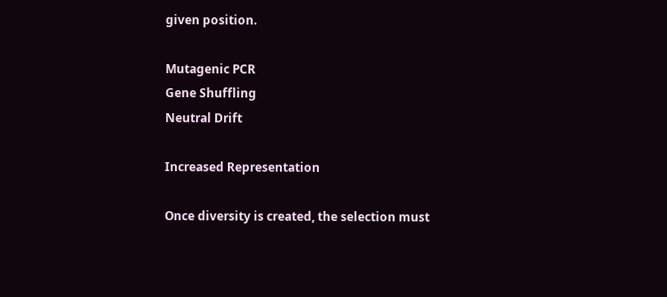given position.

Mutagenic PCR
Gene Shuffling
Neutral Drift

Increased Representation

Once diversity is created, the selection must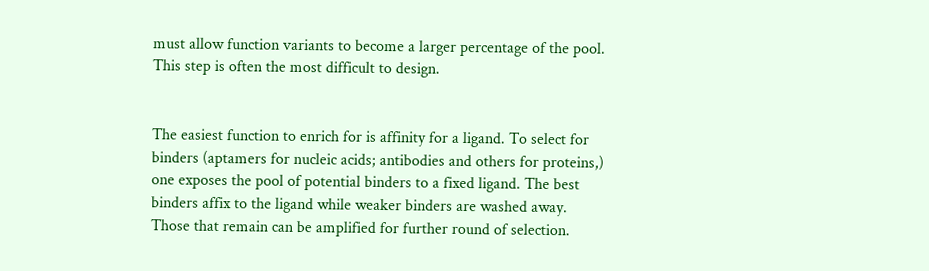must allow function variants to become a larger percentage of the pool. This step is often the most difficult to design.


The easiest function to enrich for is affinity for a ligand. To select for binders (aptamers for nucleic acids; antibodies and others for proteins,) one exposes the pool of potential binders to a fixed ligand. The best binders affix to the ligand while weaker binders are washed away. Those that remain can be amplified for further round of selection.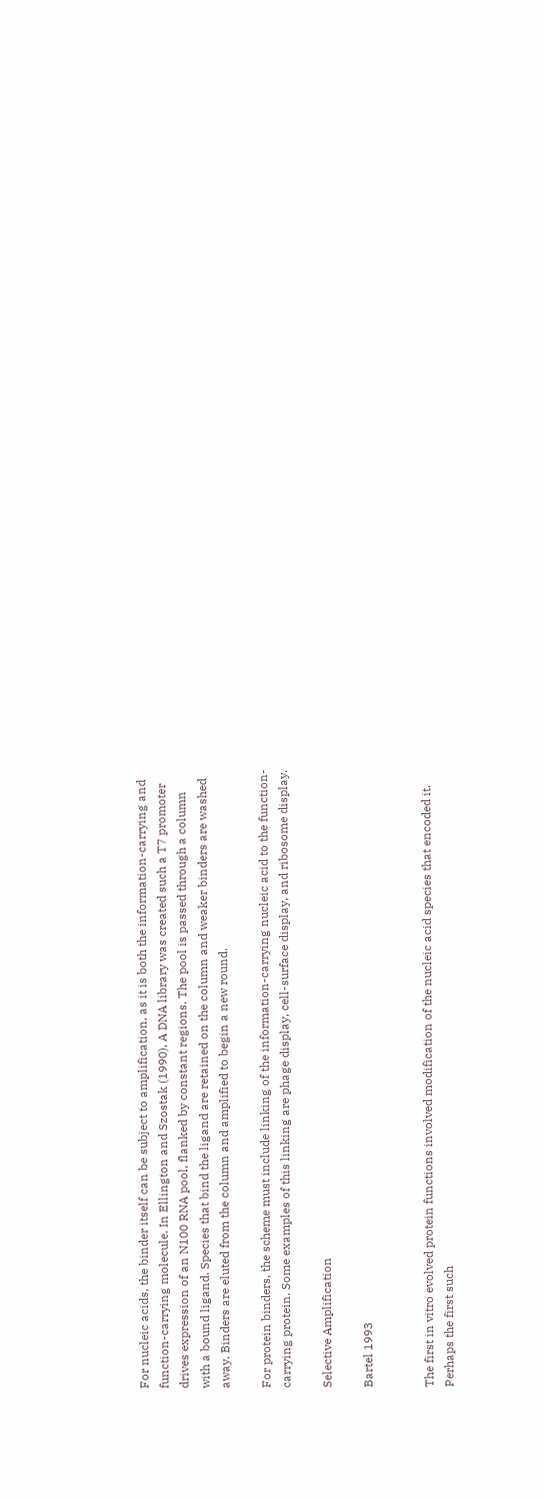For nucleic acids, the binder itself can be subject to amplification, as it is both the information-carrying and function-carrying molecule. In Ellington and Szostak (1990), A DNA library was created such a T7 promoter drives expression of an N100 RNA pool, flanked by constant regions. The pool is passed through a column with a bound ligand. Species that bind the ligand are retained on the column and weaker binders are washed away. Binders are eluted from the column and amplified to begin a new round.

For protein binders, the scheme must include linking of the information-carrying nucleic acid to the function-carrying protein. Some examples of this linking are phage display, cell-surface display, and ribosome display.

Selective Amplification

Bartel 1993


The first in vitro evolved protein functions involved modification of the nucleic acid species that encoded it. Perhaps the first such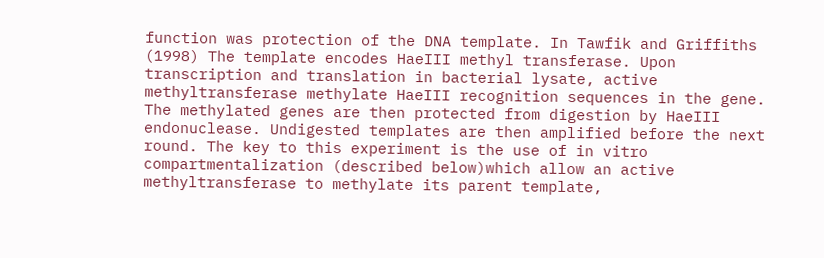function was protection of the DNA template. In Tawfik and Griffiths (1998) The template encodes HaeIII methyl transferase. Upon transcription and translation in bacterial lysate, active methyltransferase methylate HaeIII recognition sequences in the gene. The methylated genes are then protected from digestion by HaeIII endonuclease. Undigested templates are then amplified before the next round. The key to this experiment is the use of in vitro compartmentalization (described below)which allow an active methyltransferase to methylate its parent template,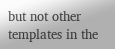but not other templates in the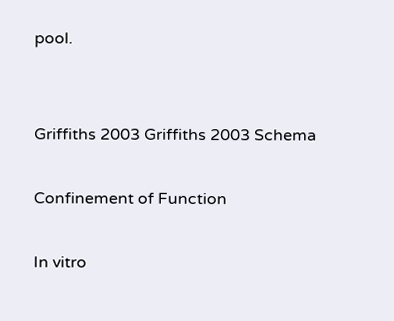pool.


Griffiths 2003 Griffiths 2003 Schema

Confinement of Function

In vitro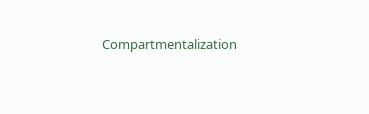Compartmentalization